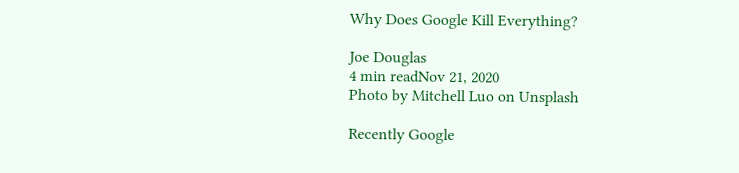Why Does Google Kill Everything?

Joe Douglas
4 min readNov 21, 2020
Photo by Mitchell Luo on Unsplash

Recently Google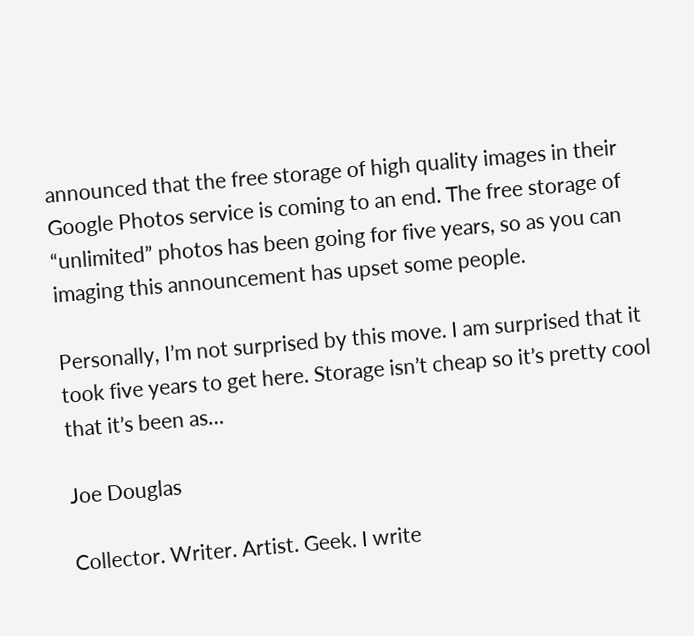announced that the free storage of high quality images in their Google Photos service is coming to an end. The free storage of “unlimited” photos has been going for five years, so as you can imaging this announcement has upset some people.

Personally, I’m not surprised by this move. I am surprised that it took five years to get here. Storage isn’t cheap so it’s pretty cool that it’s been as…

Joe Douglas

Collector. Writer. Artist. Geek. I write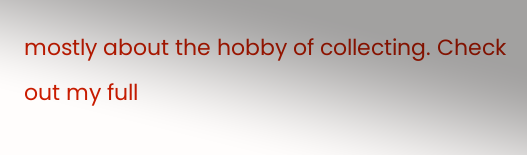mostly about the hobby of collecting. Check out my full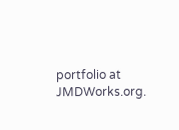portfolio at JMDWorks.org.